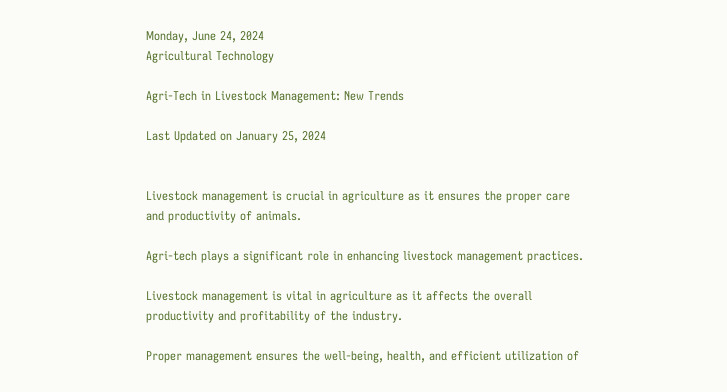Monday, June 24, 2024
Agricultural Technology

Agri-Tech in Livestock Management: New Trends

Last Updated on January 25, 2024


Livestock management is crucial in agriculture as it ensures the proper care and productivity of animals.

Agri-tech plays a significant role in enhancing livestock management practices.

Livestock management is vital in agriculture as it affects the overall productivity and profitability of the industry.

Proper management ensures the well-being, health, and efficient utilization of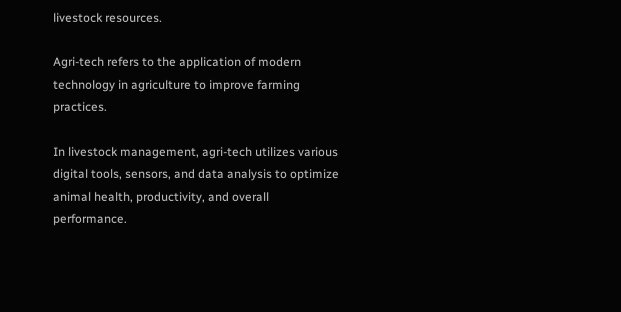livestock resources.

Agri-tech refers to the application of modern technology in agriculture to improve farming practices.

In livestock management, agri-tech utilizes various digital tools, sensors, and data analysis to optimize animal health, productivity, and overall performance.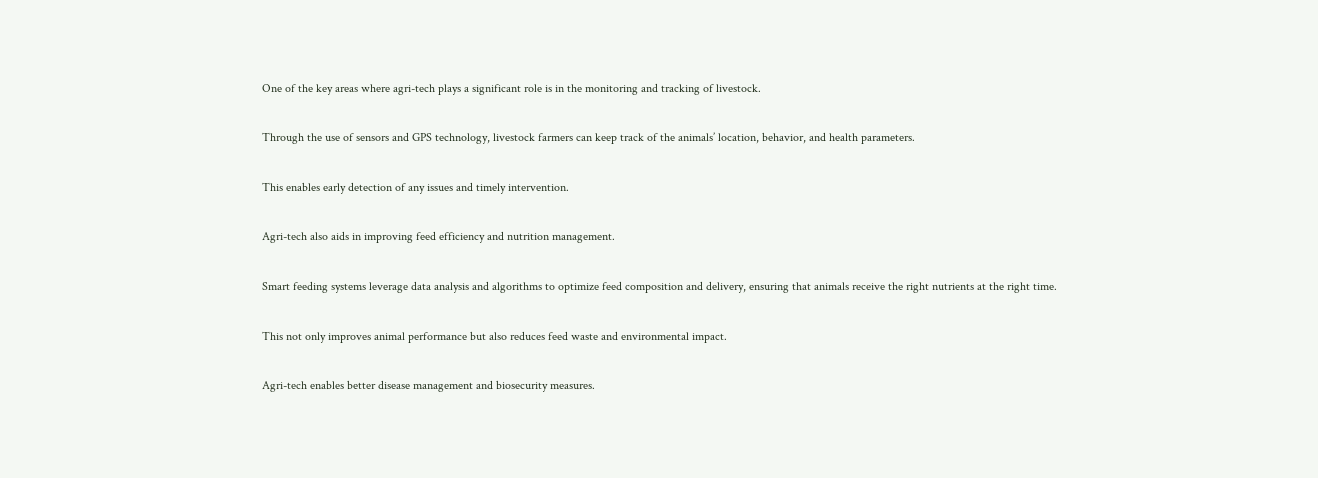One of the key areas where agri-tech plays a significant role is in the monitoring and tracking of livestock.

Through the use of sensors and GPS technology, livestock farmers can keep track of the animals’ location, behavior, and health parameters.

This enables early detection of any issues and timely intervention.

Agri-tech also aids in improving feed efficiency and nutrition management.

Smart feeding systems leverage data analysis and algorithms to optimize feed composition and delivery, ensuring that animals receive the right nutrients at the right time.

This not only improves animal performance but also reduces feed waste and environmental impact.

Agri-tech enables better disease management and biosecurity measures.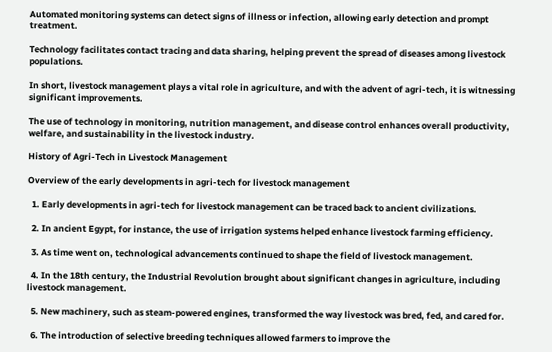Automated monitoring systems can detect signs of illness or infection, allowing early detection and prompt treatment.

Technology facilitates contact tracing and data sharing, helping prevent the spread of diseases among livestock populations.

In short, livestock management plays a vital role in agriculture, and with the advent of agri-tech, it is witnessing significant improvements.

The use of technology in monitoring, nutrition management, and disease control enhances overall productivity, welfare, and sustainability in the livestock industry.

History of Agri-Tech in Livestock Management

Overview of the early developments in agri-tech for livestock management

  1. Early developments in agri-tech for livestock management can be traced back to ancient civilizations.

  2. In ancient Egypt, for instance, the use of irrigation systems helped enhance livestock farming efficiency.

  3. As time went on, technological advancements continued to shape the field of livestock management.

  4. In the 18th century, the Industrial Revolution brought about significant changes in agriculture, including livestock management.

  5. New machinery, such as steam-powered engines, transformed the way livestock was bred, fed, and cared for.

  6. The introduction of selective breeding techniques allowed farmers to improve the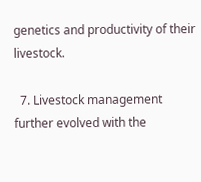genetics and productivity of their livestock.

  7. Livestock management further evolved with the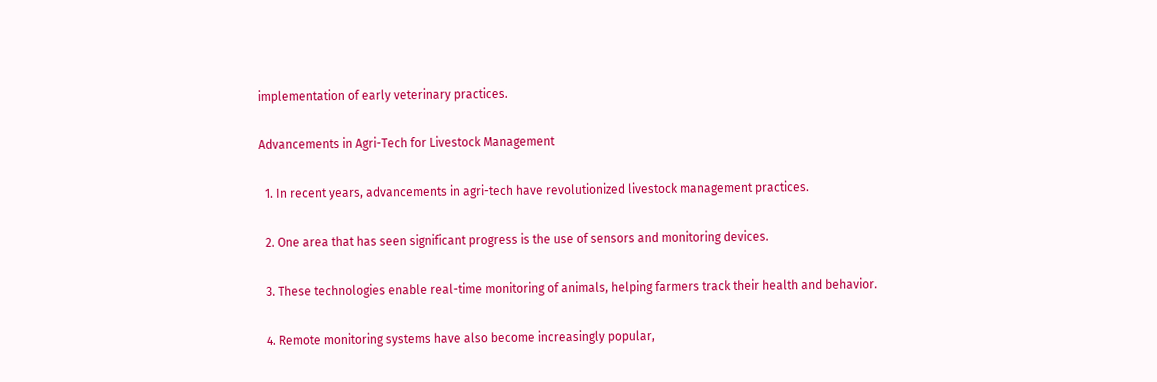implementation of early veterinary practices.

Advancements in Agri-Tech for Livestock Management

  1. In recent years, advancements in agri-tech have revolutionized livestock management practices.

  2. One area that has seen significant progress is the use of sensors and monitoring devices.

  3. These technologies enable real-time monitoring of animals, helping farmers track their health and behavior.

  4. Remote monitoring systems have also become increasingly popular,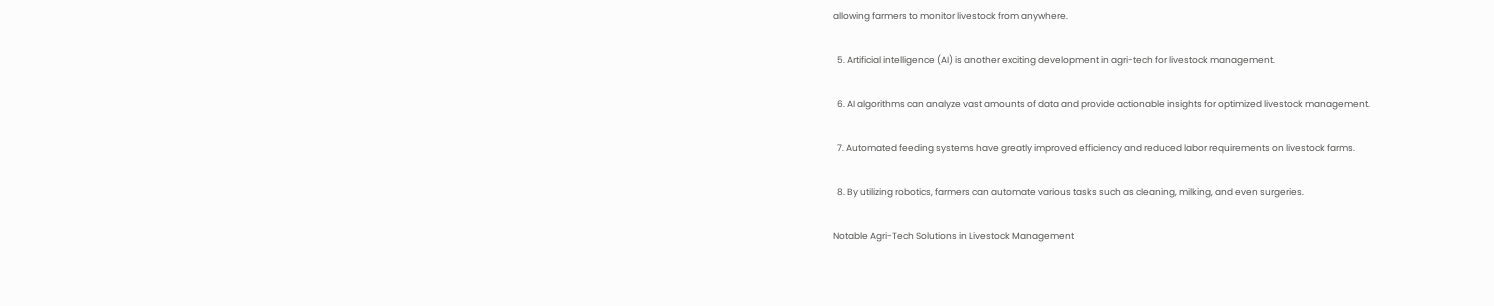allowing farmers to monitor livestock from anywhere.

  5. Artificial intelligence (AI) is another exciting development in agri-tech for livestock management.

  6. AI algorithms can analyze vast amounts of data and provide actionable insights for optimized livestock management.

  7. Automated feeding systems have greatly improved efficiency and reduced labor requirements on livestock farms.

  8. By utilizing robotics, farmers can automate various tasks such as cleaning, milking, and even surgeries.

Notable Agri-Tech Solutions in Livestock Management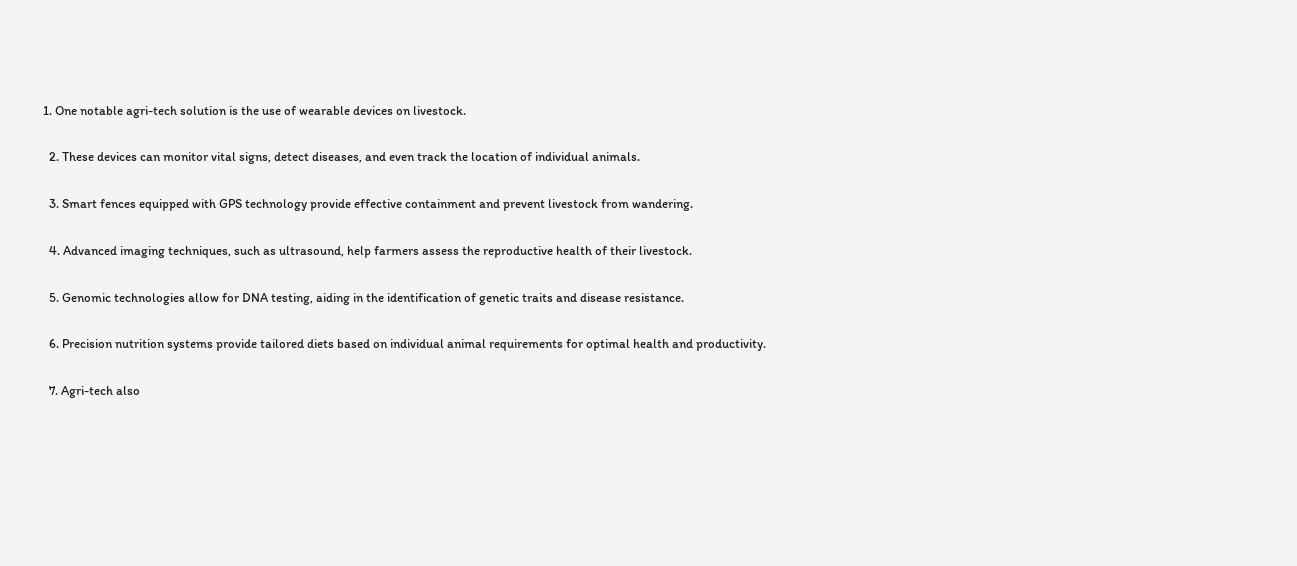1. One notable agri-tech solution is the use of wearable devices on livestock.

  2. These devices can monitor vital signs, detect diseases, and even track the location of individual animals.

  3. Smart fences equipped with GPS technology provide effective containment and prevent livestock from wandering.

  4. Advanced imaging techniques, such as ultrasound, help farmers assess the reproductive health of their livestock.

  5. Genomic technologies allow for DNA testing, aiding in the identification of genetic traits and disease resistance.

  6. Precision nutrition systems provide tailored diets based on individual animal requirements for optimal health and productivity.

  7. Agri-tech also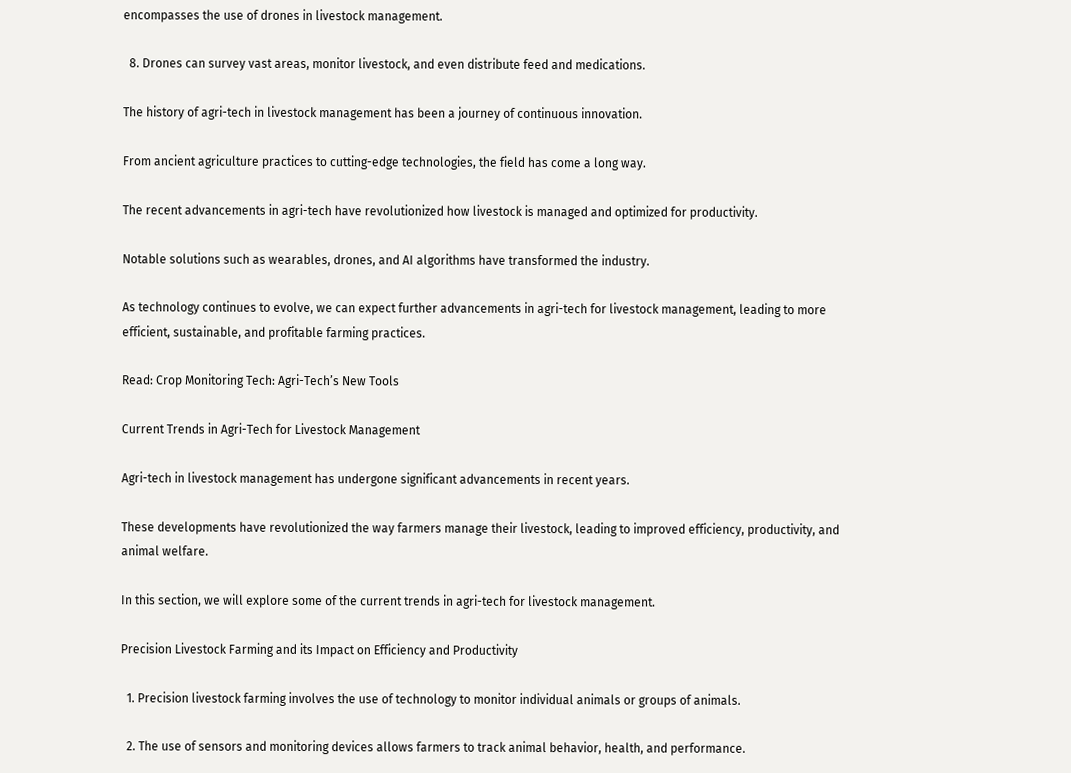encompasses the use of drones in livestock management.

  8. Drones can survey vast areas, monitor livestock, and even distribute feed and medications.

The history of agri-tech in livestock management has been a journey of continuous innovation.

From ancient agriculture practices to cutting-edge technologies, the field has come a long way.

The recent advancements in agri-tech have revolutionized how livestock is managed and optimized for productivity.

Notable solutions such as wearables, drones, and AI algorithms have transformed the industry.

As technology continues to evolve, we can expect further advancements in agri-tech for livestock management, leading to more efficient, sustainable, and profitable farming practices.

Read: Crop Monitoring Tech: Agri-Tech’s New Tools

Current Trends in Agri-Tech for Livestock Management

Agri-tech in livestock management has undergone significant advancements in recent years.

These developments have revolutionized the way farmers manage their livestock, leading to improved efficiency, productivity, and animal welfare.

In this section, we will explore some of the current trends in agri-tech for livestock management.

Precision Livestock Farming and its Impact on Efficiency and Productivity

  1. Precision livestock farming involves the use of technology to monitor individual animals or groups of animals.

  2. The use of sensors and monitoring devices allows farmers to track animal behavior, health, and performance.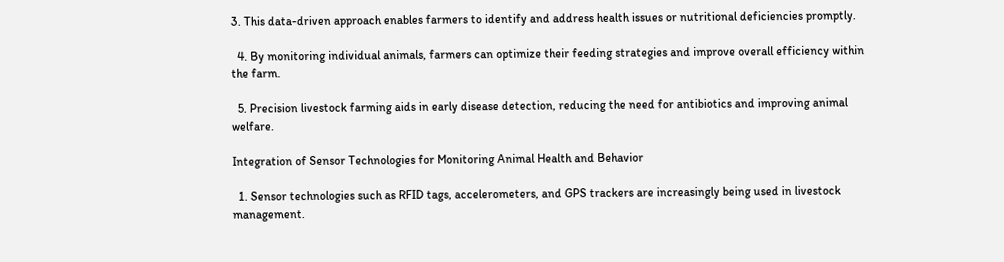3. This data-driven approach enables farmers to identify and address health issues or nutritional deficiencies promptly.

  4. By monitoring individual animals, farmers can optimize their feeding strategies and improve overall efficiency within the farm.

  5. Precision livestock farming aids in early disease detection, reducing the need for antibiotics and improving animal welfare.

Integration of Sensor Technologies for Monitoring Animal Health and Behavior

  1. Sensor technologies such as RFID tags, accelerometers, and GPS trackers are increasingly being used in livestock management.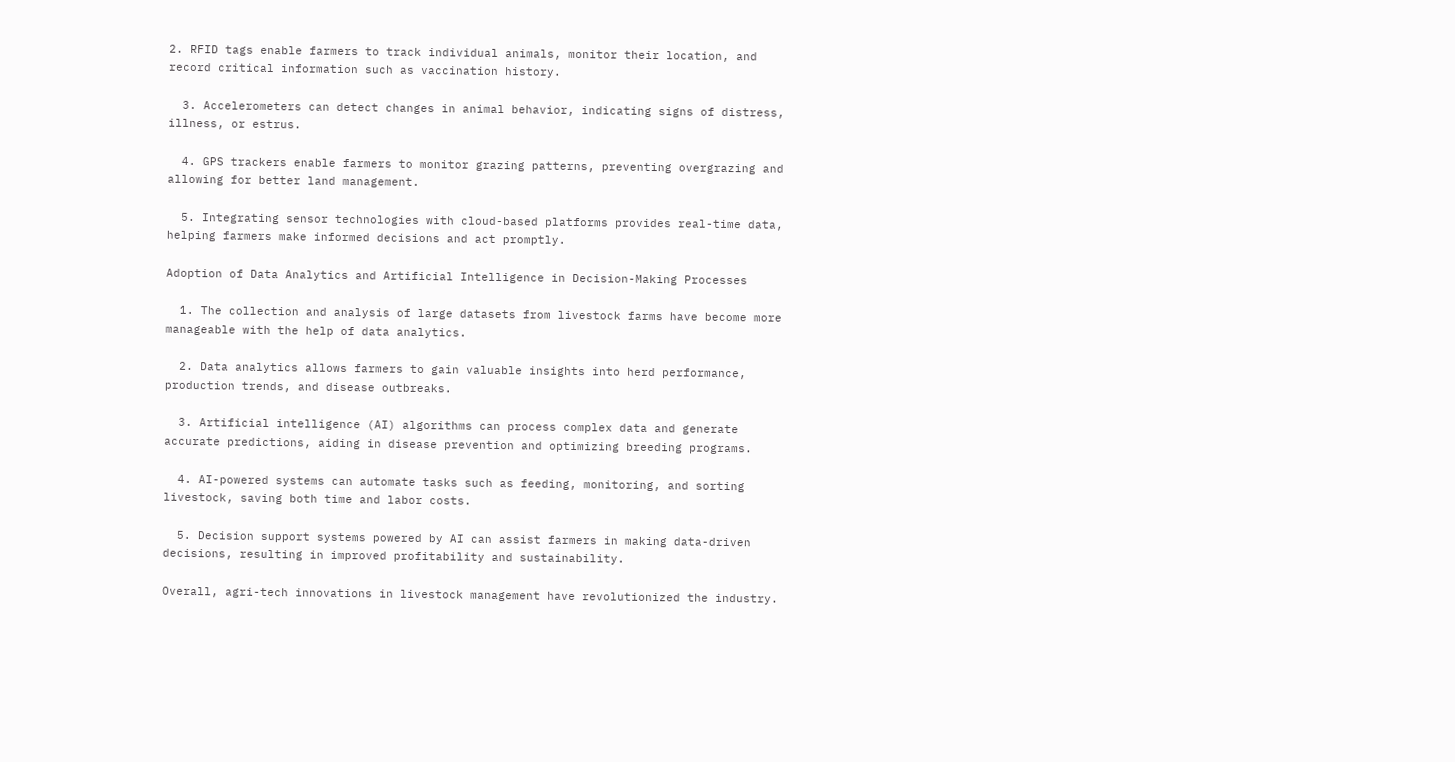2. RFID tags enable farmers to track individual animals, monitor their location, and record critical information such as vaccination history.

  3. Accelerometers can detect changes in animal behavior, indicating signs of distress, illness, or estrus.

  4. GPS trackers enable farmers to monitor grazing patterns, preventing overgrazing and allowing for better land management.

  5. Integrating sensor technologies with cloud-based platforms provides real-time data, helping farmers make informed decisions and act promptly.

Adoption of Data Analytics and Artificial Intelligence in Decision-Making Processes

  1. The collection and analysis of large datasets from livestock farms have become more manageable with the help of data analytics.

  2. Data analytics allows farmers to gain valuable insights into herd performance, production trends, and disease outbreaks.

  3. Artificial intelligence (AI) algorithms can process complex data and generate accurate predictions, aiding in disease prevention and optimizing breeding programs.

  4. AI-powered systems can automate tasks such as feeding, monitoring, and sorting livestock, saving both time and labor costs.

  5. Decision support systems powered by AI can assist farmers in making data-driven decisions, resulting in improved profitability and sustainability.

Overall, agri-tech innovations in livestock management have revolutionized the industry.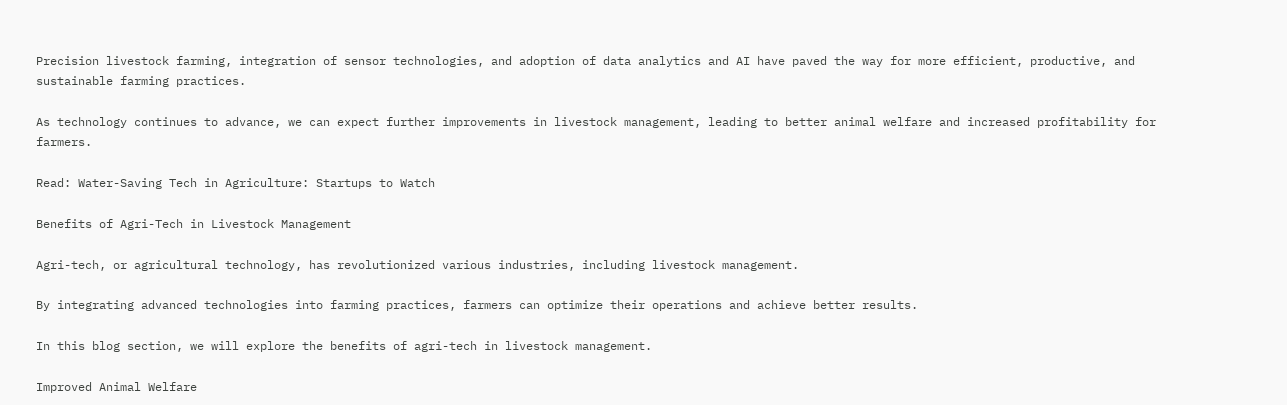Precision livestock farming, integration of sensor technologies, and adoption of data analytics and AI have paved the way for more efficient, productive, and sustainable farming practices.

As technology continues to advance, we can expect further improvements in livestock management, leading to better animal welfare and increased profitability for farmers.

Read: Water-Saving Tech in Agriculture: Startups to Watch

Benefits of Agri-Tech in Livestock Management

Agri-tech, or agricultural technology, has revolutionized various industries, including livestock management.

By integrating advanced technologies into farming practices, farmers can optimize their operations and achieve better results.

In this blog section, we will explore the benefits of agri-tech in livestock management.

Improved Animal Welfare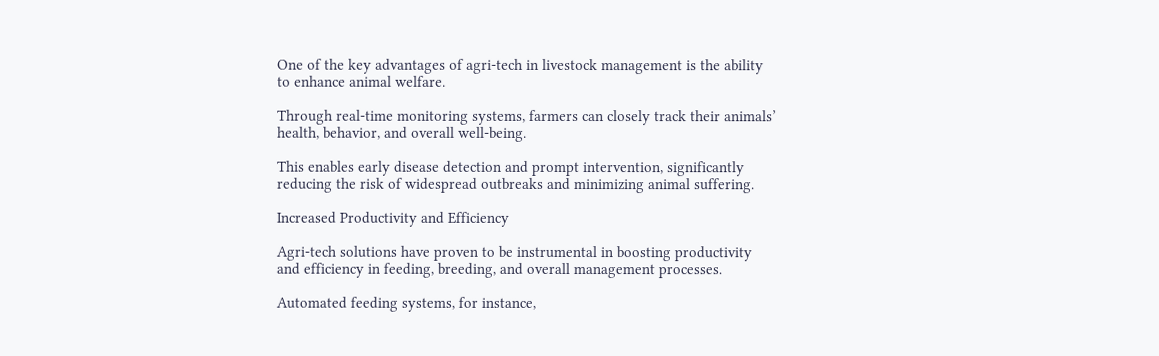One of the key advantages of agri-tech in livestock management is the ability to enhance animal welfare.

Through real-time monitoring systems, farmers can closely track their animals’ health, behavior, and overall well-being.

This enables early disease detection and prompt intervention, significantly reducing the risk of widespread outbreaks and minimizing animal suffering.

Increased Productivity and Efficiency

Agri-tech solutions have proven to be instrumental in boosting productivity and efficiency in feeding, breeding, and overall management processes.

Automated feeding systems, for instance,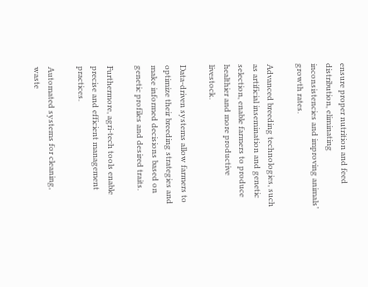ensure proper nutrition and feed distribution, eliminating inconsistencies and improving animals’ growth rates.

Advanced breeding technologies, such as artificial insemination and genetic selection, enable farmers to produce healthier and more productive livestock.

Data-driven systems allow farmers to optimize their breeding strategies and make informed decisions based on genetic profiles and desired traits.

Furthermore, agri-tech tools enable precise and efficient management practices.

Automated systems for cleaning, waste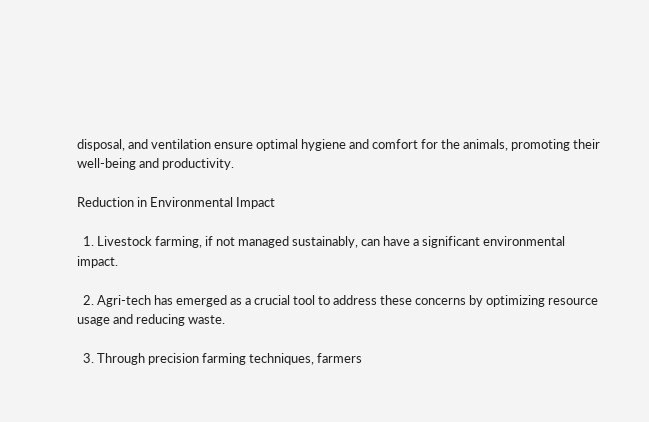disposal, and ventilation ensure optimal hygiene and comfort for the animals, promoting their well-being and productivity.

Reduction in Environmental Impact

  1. Livestock farming, if not managed sustainably, can have a significant environmental impact.

  2. Agri-tech has emerged as a crucial tool to address these concerns by optimizing resource usage and reducing waste.

  3. Through precision farming techniques, farmers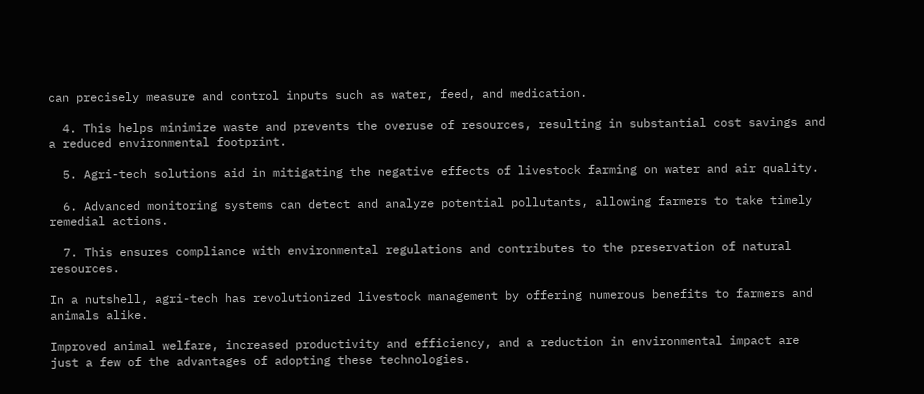can precisely measure and control inputs such as water, feed, and medication.

  4. This helps minimize waste and prevents the overuse of resources, resulting in substantial cost savings and a reduced environmental footprint.

  5. Agri-tech solutions aid in mitigating the negative effects of livestock farming on water and air quality.

  6. Advanced monitoring systems can detect and analyze potential pollutants, allowing farmers to take timely remedial actions.

  7. This ensures compliance with environmental regulations and contributes to the preservation of natural resources.

In a nutshell, agri-tech has revolutionized livestock management by offering numerous benefits to farmers and animals alike.

Improved animal welfare, increased productivity and efficiency, and a reduction in environmental impact are just a few of the advantages of adopting these technologies.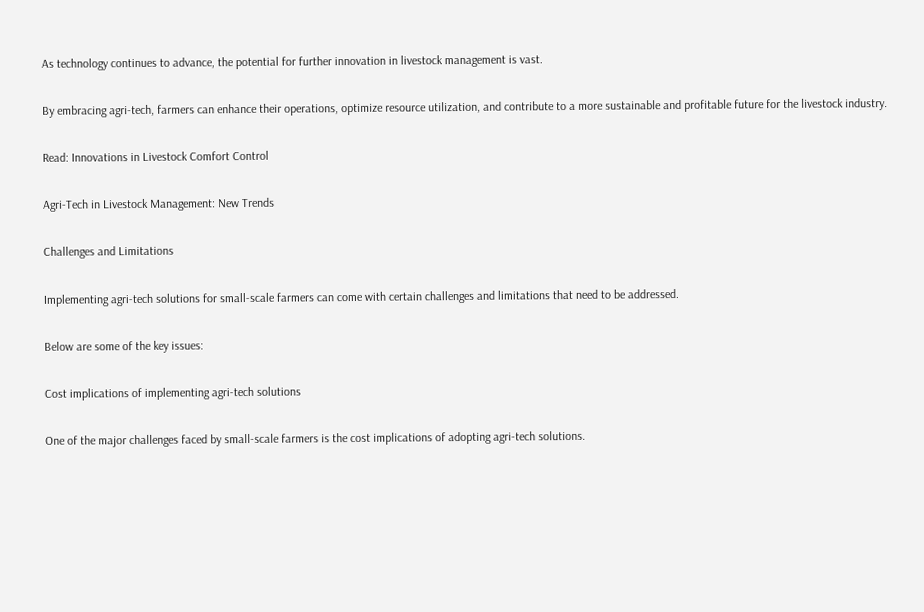As technology continues to advance, the potential for further innovation in livestock management is vast.

By embracing agri-tech, farmers can enhance their operations, optimize resource utilization, and contribute to a more sustainable and profitable future for the livestock industry.

Read: Innovations in Livestock Comfort Control

Agri-Tech in Livestock Management: New Trends

Challenges and Limitations

Implementing agri-tech solutions for small-scale farmers can come with certain challenges and limitations that need to be addressed.

Below are some of the key issues:

Cost implications of implementing agri-tech solutions

One of the major challenges faced by small-scale farmers is the cost implications of adopting agri-tech solutions.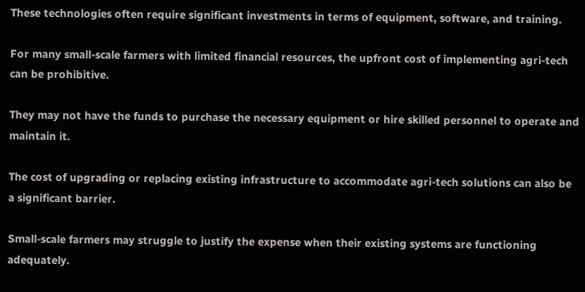These technologies often require significant investments in terms of equipment, software, and training.

For many small-scale farmers with limited financial resources, the upfront cost of implementing agri-tech can be prohibitive.

They may not have the funds to purchase the necessary equipment or hire skilled personnel to operate and maintain it.

The cost of upgrading or replacing existing infrastructure to accommodate agri-tech solutions can also be a significant barrier.

Small-scale farmers may struggle to justify the expense when their existing systems are functioning adequately.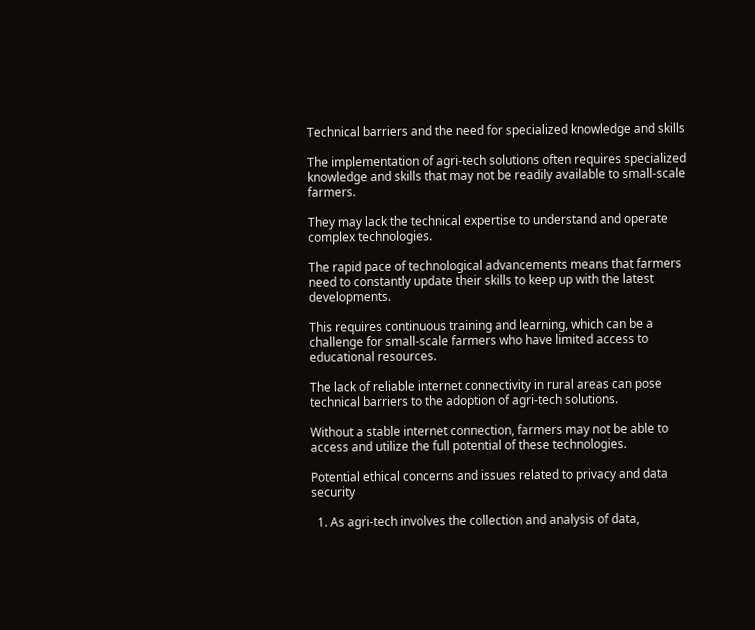Technical barriers and the need for specialized knowledge and skills

The implementation of agri-tech solutions often requires specialized knowledge and skills that may not be readily available to small-scale farmers.

They may lack the technical expertise to understand and operate complex technologies.

The rapid pace of technological advancements means that farmers need to constantly update their skills to keep up with the latest developments.

This requires continuous training and learning, which can be a challenge for small-scale farmers who have limited access to educational resources.

The lack of reliable internet connectivity in rural areas can pose technical barriers to the adoption of agri-tech solutions.

Without a stable internet connection, farmers may not be able to access and utilize the full potential of these technologies.

Potential ethical concerns and issues related to privacy and data security

  1. As agri-tech involves the collection and analysis of data,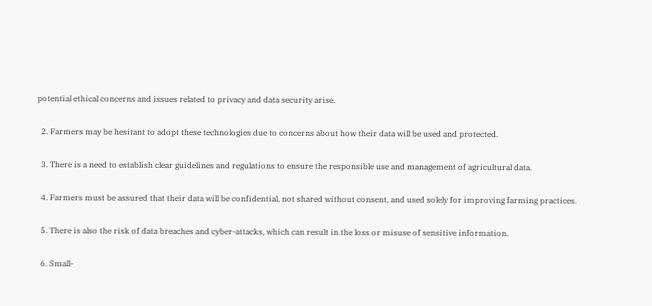potential ethical concerns and issues related to privacy and data security arise.

  2. Farmers may be hesitant to adopt these technologies due to concerns about how their data will be used and protected.

  3. There is a need to establish clear guidelines and regulations to ensure the responsible use and management of agricultural data.

  4. Farmers must be assured that their data will be confidential, not shared without consent, and used solely for improving farming practices.

  5. There is also the risk of data breaches and cyber-attacks, which can result in the loss or misuse of sensitive information.

  6. Small-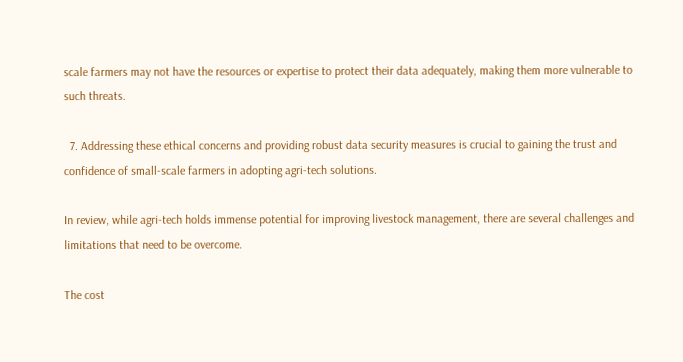scale farmers may not have the resources or expertise to protect their data adequately, making them more vulnerable to such threats.

  7. Addressing these ethical concerns and providing robust data security measures is crucial to gaining the trust and confidence of small-scale farmers in adopting agri-tech solutions.

In review, while agri-tech holds immense potential for improving livestock management, there are several challenges and limitations that need to be overcome.

The cost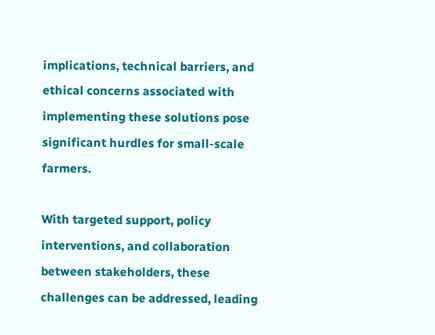implications, technical barriers, and ethical concerns associated with implementing these solutions pose significant hurdles for small-scale farmers.

With targeted support, policy interventions, and collaboration between stakeholders, these challenges can be addressed, leading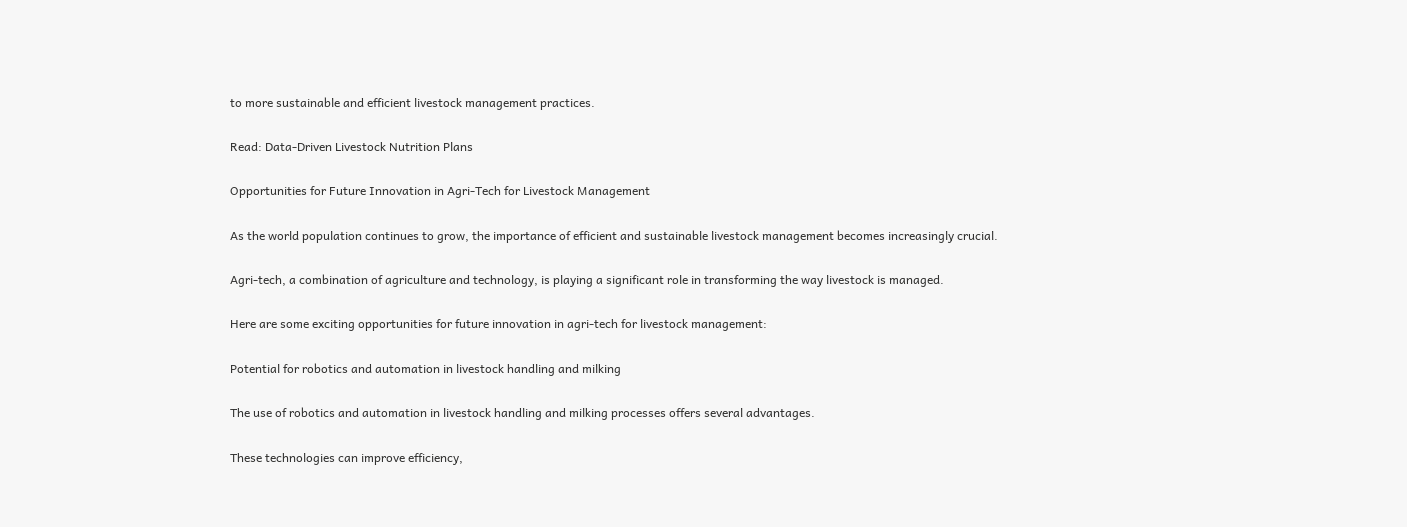to more sustainable and efficient livestock management practices.

Read: Data-Driven Livestock Nutrition Plans

Opportunities for Future Innovation in Agri-Tech for Livestock Management

As the world population continues to grow, the importance of efficient and sustainable livestock management becomes increasingly crucial.

Agri-tech, a combination of agriculture and technology, is playing a significant role in transforming the way livestock is managed.

Here are some exciting opportunities for future innovation in agri-tech for livestock management:

Potential for robotics and automation in livestock handling and milking

The use of robotics and automation in livestock handling and milking processes offers several advantages.

These technologies can improve efficiency,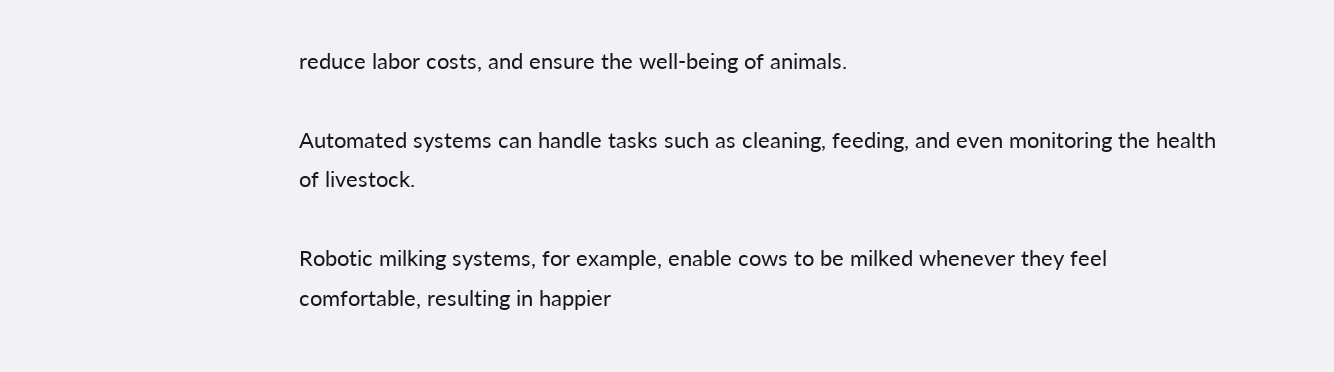reduce labor costs, and ensure the well-being of animals.

Automated systems can handle tasks such as cleaning, feeding, and even monitoring the health of livestock.

Robotic milking systems, for example, enable cows to be milked whenever they feel comfortable, resulting in happier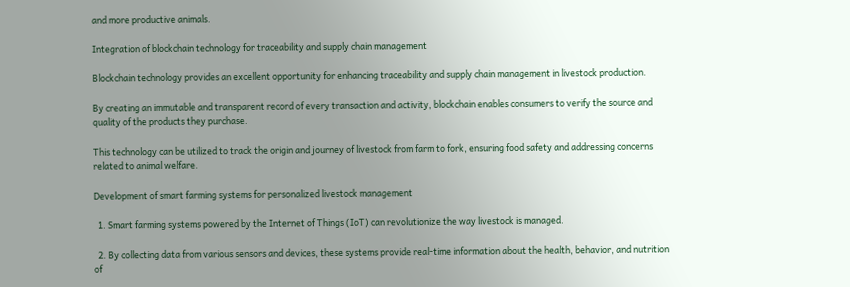and more productive animals.

Integration of blockchain technology for traceability and supply chain management

Blockchain technology provides an excellent opportunity for enhancing traceability and supply chain management in livestock production.

By creating an immutable and transparent record of every transaction and activity, blockchain enables consumers to verify the source and quality of the products they purchase.

This technology can be utilized to track the origin and journey of livestock from farm to fork, ensuring food safety and addressing concerns related to animal welfare.

Development of smart farming systems for personalized livestock management

  1. Smart farming systems powered by the Internet of Things (IoT) can revolutionize the way livestock is managed.

  2. By collecting data from various sensors and devices, these systems provide real-time information about the health, behavior, and nutrition of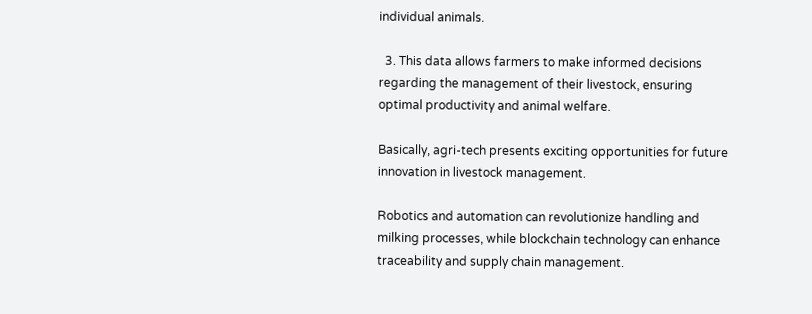individual animals.

  3. This data allows farmers to make informed decisions regarding the management of their livestock, ensuring optimal productivity and animal welfare.

Basically, agri-tech presents exciting opportunities for future innovation in livestock management.

Robotics and automation can revolutionize handling and milking processes, while blockchain technology can enhance traceability and supply chain management.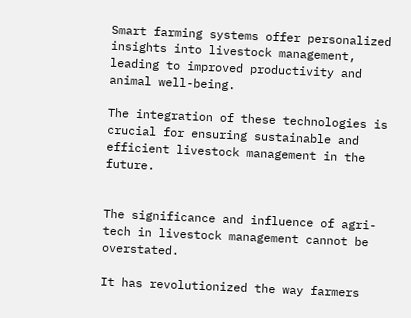Smart farming systems offer personalized insights into livestock management, leading to improved productivity and animal well-being.

The integration of these technologies is crucial for ensuring sustainable and efficient livestock management in the future.


The significance and influence of agri-tech in livestock management cannot be overstated.

It has revolutionized the way farmers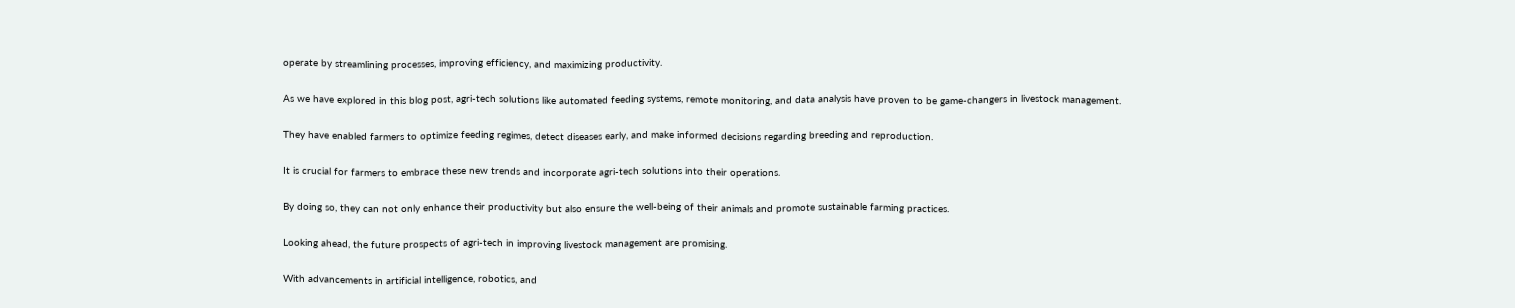operate by streamlining processes, improving efficiency, and maximizing productivity.

As we have explored in this blog post, agri-tech solutions like automated feeding systems, remote monitoring, and data analysis have proven to be game-changers in livestock management.

They have enabled farmers to optimize feeding regimes, detect diseases early, and make informed decisions regarding breeding and reproduction.

It is crucial for farmers to embrace these new trends and incorporate agri-tech solutions into their operations.

By doing so, they can not only enhance their productivity but also ensure the well-being of their animals and promote sustainable farming practices.

Looking ahead, the future prospects of agri-tech in improving livestock management are promising.

With advancements in artificial intelligence, robotics, and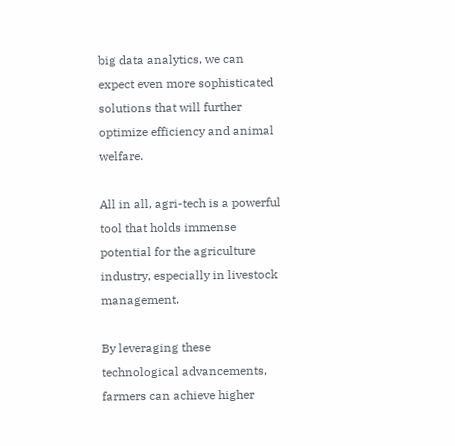big data analytics, we can expect even more sophisticated solutions that will further optimize efficiency and animal welfare.

All in all, agri-tech is a powerful tool that holds immense potential for the agriculture industry, especially in livestock management.

By leveraging these technological advancements, farmers can achieve higher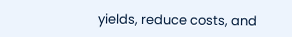yields, reduce costs, and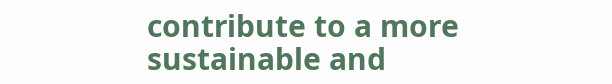contribute to a more sustainable and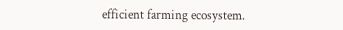efficient farming ecosystem.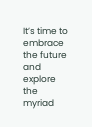It’s time to embrace the future and explore the myriad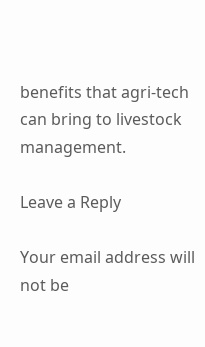benefits that agri-tech can bring to livestock management.

Leave a Reply

Your email address will not be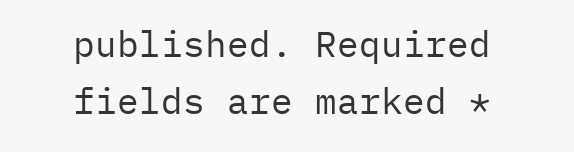published. Required fields are marked *